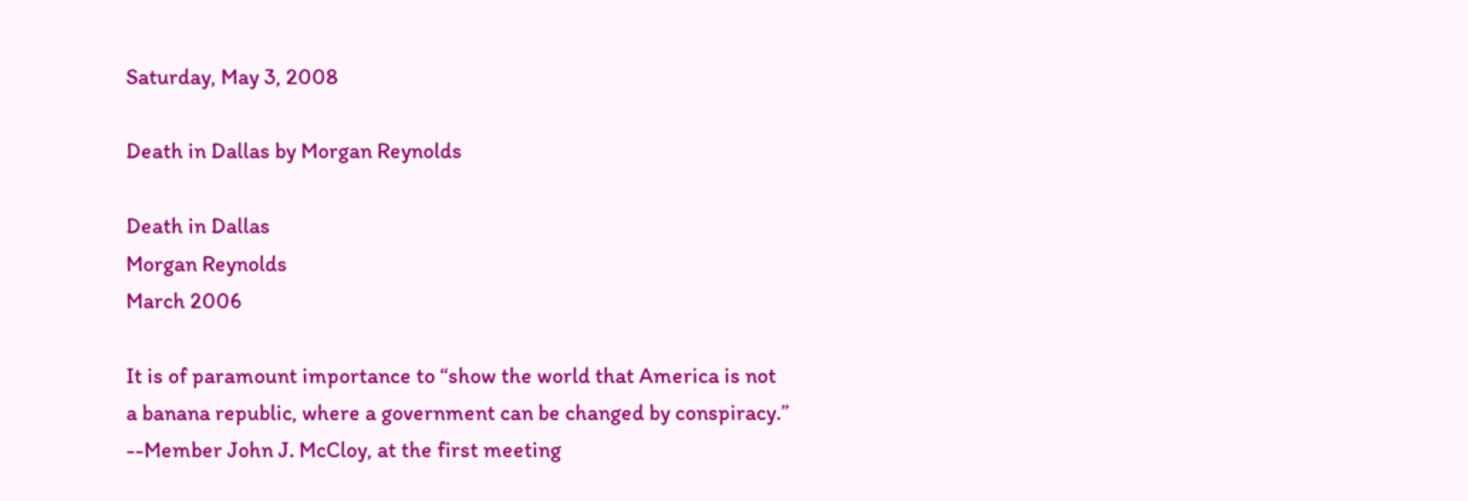Saturday, May 3, 2008

Death in Dallas by Morgan Reynolds

Death in Dallas
Morgan Reynolds
March 2006

It is of paramount importance to “show the world that America is not
a banana republic, where a government can be changed by conspiracy.”
--Member John J. McCloy, at the first meeting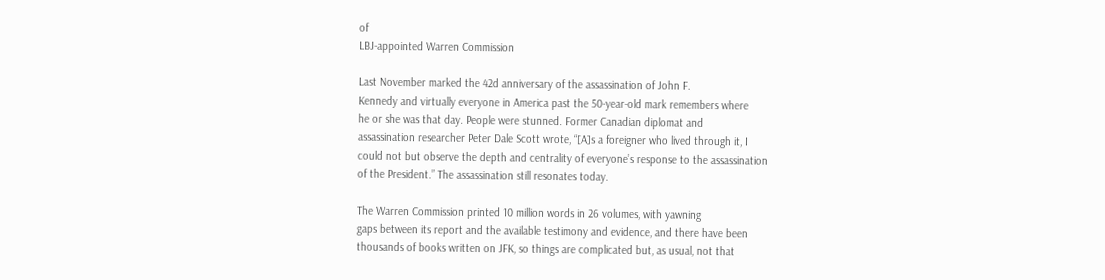of
LBJ-appointed Warren Commission

Last November marked the 42d anniversary of the assassination of John F.
Kennedy and virtually everyone in America past the 50-year-old mark remembers where
he or she was that day. People were stunned. Former Canadian diplomat and
assassination researcher Peter Dale Scott wrote, “[A]s a foreigner who lived through it, I
could not but observe the depth and centrality of everyone’s response to the assassination
of the President.” The assassination still resonates today.

The Warren Commission printed 10 million words in 26 volumes, with yawning
gaps between its report and the available testimony and evidence, and there have been
thousands of books written on JFK, so things are complicated but, as usual, not that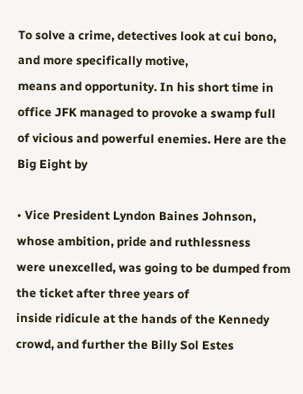To solve a crime, detectives look at cui bono, and more specifically motive,
means and opportunity. In his short time in office JFK managed to provoke a swamp full
of vicious and powerful enemies. Here are the Big Eight by

• Vice President Lyndon Baines Johnson, whose ambition, pride and ruthlessness
were unexcelled, was going to be dumped from the ticket after three years of
inside ridicule at the hands of the Kennedy crowd, and further the Billy Sol Estes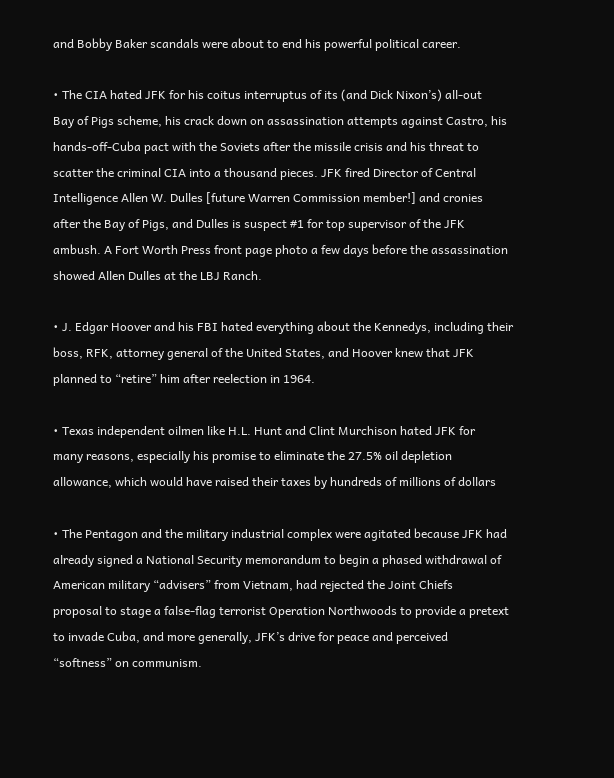and Bobby Baker scandals were about to end his powerful political career.

• The CIA hated JFK for his coitus interruptus of its (and Dick Nixon’s) all-out
Bay of Pigs scheme, his crack down on assassination attempts against Castro, his
hands-off-Cuba pact with the Soviets after the missile crisis and his threat to
scatter the criminal CIA into a thousand pieces. JFK fired Director of Central
Intelligence Allen W. Dulles [future Warren Commission member!] and cronies
after the Bay of Pigs, and Dulles is suspect #1 for top supervisor of the JFK
ambush. A Fort Worth Press front page photo a few days before the assassination
showed Allen Dulles at the LBJ Ranch.

• J. Edgar Hoover and his FBI hated everything about the Kennedys, including their
boss, RFK, attorney general of the United States, and Hoover knew that JFK
planned to “retire” him after reelection in 1964.

• Texas independent oilmen like H.L. Hunt and Clint Murchison hated JFK for
many reasons, especially his promise to eliminate the 27.5% oil depletion
allowance, which would have raised their taxes by hundreds of millions of dollars

• The Pentagon and the military industrial complex were agitated because JFK had
already signed a National Security memorandum to begin a phased withdrawal of
American military “advisers” from Vietnam, had rejected the Joint Chiefs
proposal to stage a false-flag terrorist Operation Northwoods to provide a pretext
to invade Cuba, and more generally, JFK’s drive for peace and perceived
“softness” on communism.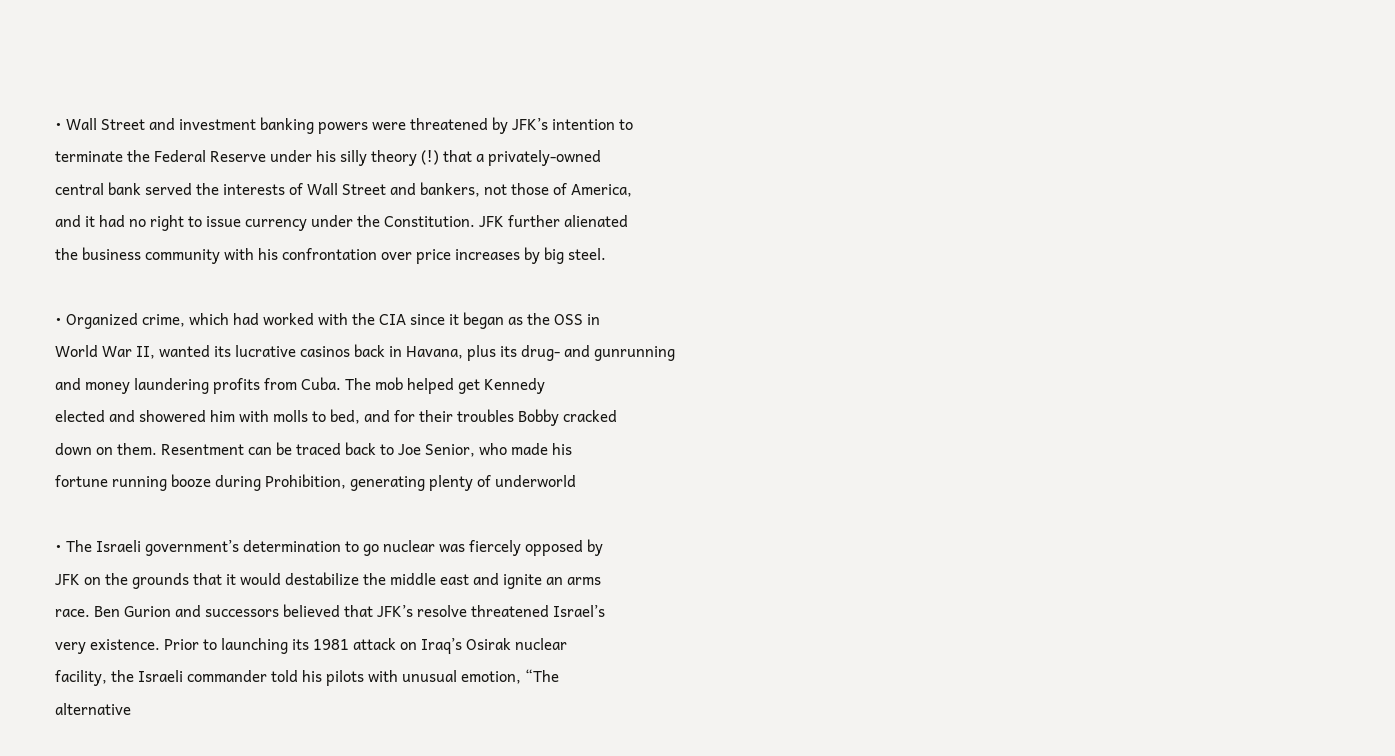• Wall Street and investment banking powers were threatened by JFK’s intention to
terminate the Federal Reserve under his silly theory (!) that a privately-owned
central bank served the interests of Wall Street and bankers, not those of America,
and it had no right to issue currency under the Constitution. JFK further alienated
the business community with his confrontation over price increases by big steel.

• Organized crime, which had worked with the CIA since it began as the OSS in
World War II, wanted its lucrative casinos back in Havana, plus its drug- and gunrunning
and money laundering profits from Cuba. The mob helped get Kennedy
elected and showered him with molls to bed, and for their troubles Bobby cracked
down on them. Resentment can be traced back to Joe Senior, who made his
fortune running booze during Prohibition, generating plenty of underworld

• The Israeli government’s determination to go nuclear was fiercely opposed by
JFK on the grounds that it would destabilize the middle east and ignite an arms
race. Ben Gurion and successors believed that JFK’s resolve threatened Israel’s
very existence. Prior to launching its 1981 attack on Iraq’s Osirak nuclear
facility, the Israeli commander told his pilots with unusual emotion, “The
alternative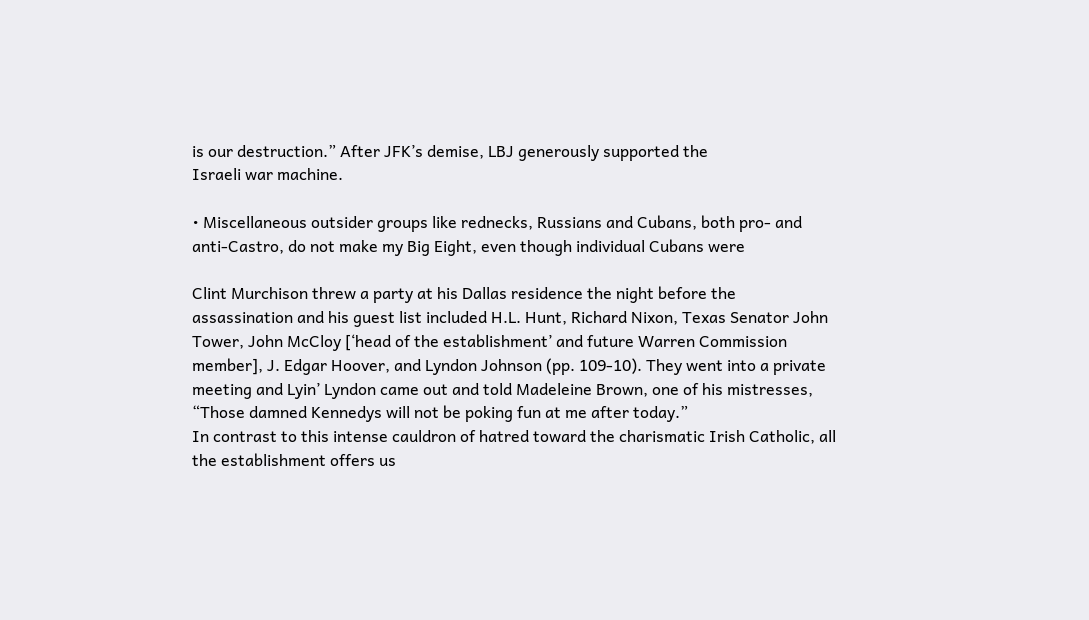is our destruction.” After JFK’s demise, LBJ generously supported the
Israeli war machine.

• Miscellaneous outsider groups like rednecks, Russians and Cubans, both pro- and
anti-Castro, do not make my Big Eight, even though individual Cubans were

Clint Murchison threw a party at his Dallas residence the night before the
assassination and his guest list included H.L. Hunt, Richard Nixon, Texas Senator John
Tower, John McCloy [‘head of the establishment’ and future Warren Commission
member], J. Edgar Hoover, and Lyndon Johnson (pp. 109-10). They went into a private
meeting and Lyin’ Lyndon came out and told Madeleine Brown, one of his mistresses,
“Those damned Kennedys will not be poking fun at me after today.”
In contrast to this intense cauldron of hatred toward the charismatic Irish Catholic, all
the establishment offers us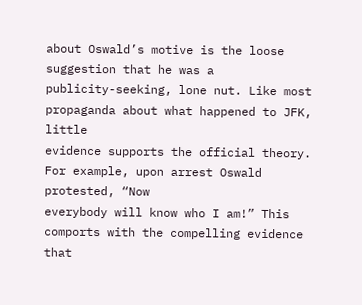about Oswald’s motive is the loose suggestion that he was a
publicity-seeking, lone nut. Like most propaganda about what happened to JFK, little
evidence supports the official theory. For example, upon arrest Oswald protested, “Now
everybody will know who I am!” This comports with the compelling evidence that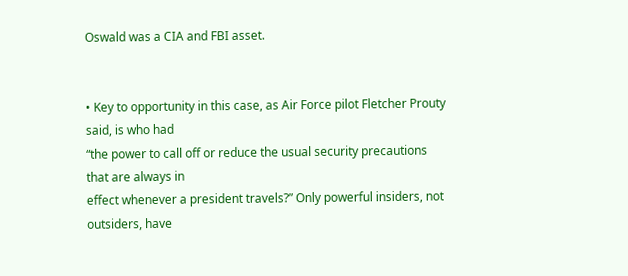Oswald was a CIA and FBI asset.


• Key to opportunity in this case, as Air Force pilot Fletcher Prouty said, is who had
“the power to call off or reduce the usual security precautions that are always in
effect whenever a president travels?” Only powerful insiders, not outsiders, have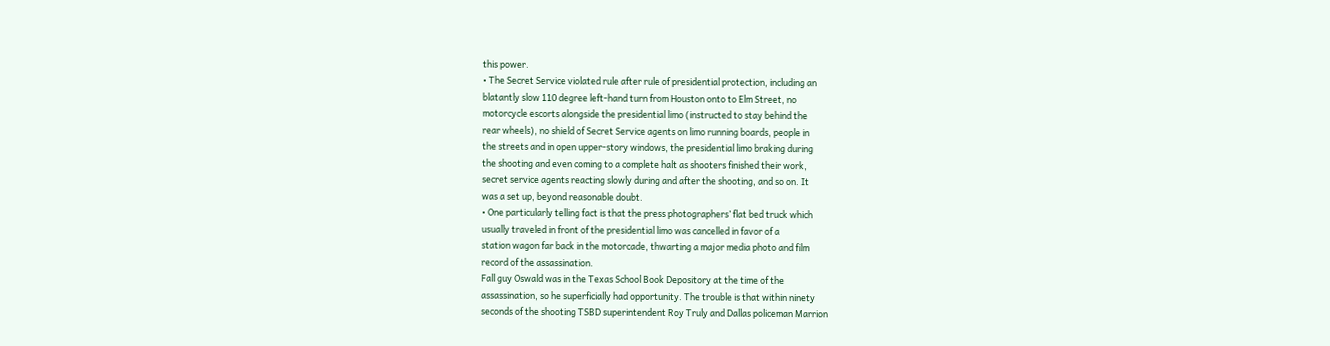this power.
• The Secret Service violated rule after rule of presidential protection, including an
blatantly slow 110 degree left-hand turn from Houston onto to Elm Street, no
motorcycle escorts alongside the presidential limo (instructed to stay behind the
rear wheels), no shield of Secret Service agents on limo running boards, people in
the streets and in open upper-story windows, the presidential limo braking during
the shooting and even coming to a complete halt as shooters finished their work,
secret service agents reacting slowly during and after the shooting, and so on. It
was a set up, beyond reasonable doubt.
• One particularly telling fact is that the press photographers’ flat bed truck which
usually traveled in front of the presidential limo was cancelled in favor of a
station wagon far back in the motorcade, thwarting a major media photo and film
record of the assassination.
Fall guy Oswald was in the Texas School Book Depository at the time of the
assassination, so he superficially had opportunity. The trouble is that within ninety
seconds of the shooting TSBD superintendent Roy Truly and Dallas policeman Marrion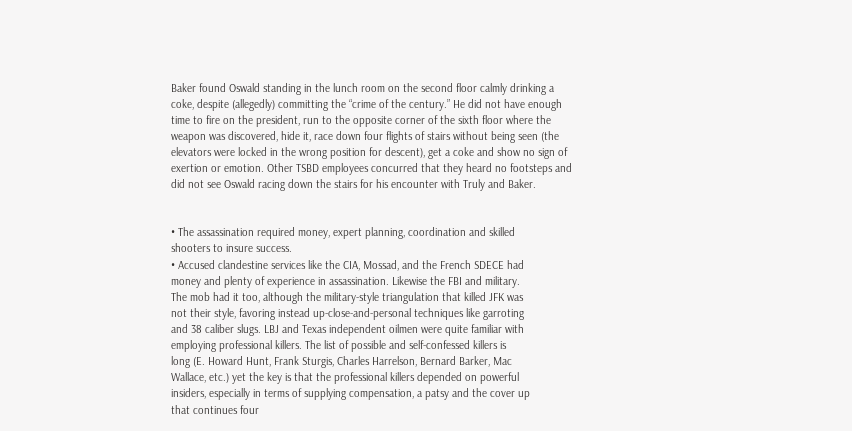Baker found Oswald standing in the lunch room on the second floor calmly drinking a
coke, despite (allegedly) committing the “crime of the century.” He did not have enough
time to fire on the president, run to the opposite corner of the sixth floor where the
weapon was discovered, hide it, race down four flights of stairs without being seen (the
elevators were locked in the wrong position for descent), get a coke and show no sign of
exertion or emotion. Other TSBD employees concurred that they heard no footsteps and
did not see Oswald racing down the stairs for his encounter with Truly and Baker.


• The assassination required money, expert planning, coordination and skilled
shooters to insure success.
• Accused clandestine services like the CIA, Mossad, and the French SDECE had
money and plenty of experience in assassination. Likewise the FBI and military.
The mob had it too, although the military-style triangulation that killed JFK was
not their style, favoring instead up-close-and-personal techniques like garroting
and 38 caliber slugs. LBJ and Texas independent oilmen were quite familiar with
employing professional killers. The list of possible and self-confessed killers is
long (E. Howard Hunt, Frank Sturgis, Charles Harrelson, Bernard Barker, Mac
Wallace, etc.) yet the key is that the professional killers depended on powerful
insiders, especially in terms of supplying compensation, a patsy and the cover up
that continues four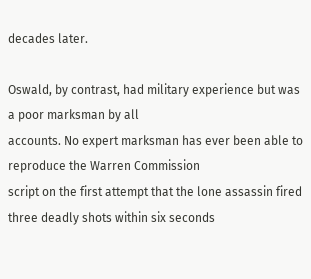decades later.

Oswald, by contrast, had military experience but was a poor marksman by all
accounts. No expert marksman has ever been able to reproduce the Warren Commission
script on the first attempt that the lone assassin fired three deadly shots within six seconds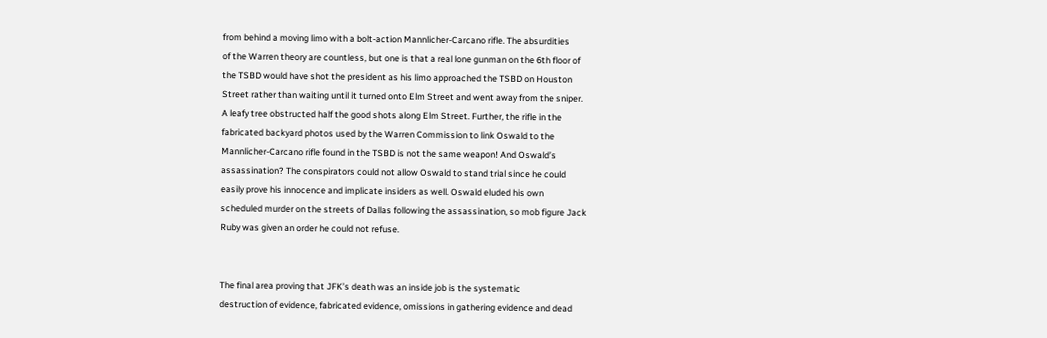from behind a moving limo with a bolt-action Mannlicher-Carcano rifle. The absurdities
of the Warren theory are countless, but one is that a real lone gunman on the 6th floor of
the TSBD would have shot the president as his limo approached the TSBD on Houston
Street rather than waiting until it turned onto Elm Street and went away from the sniper.
A leafy tree obstructed half the good shots along Elm Street. Further, the rifle in the
fabricated backyard photos used by the Warren Commission to link Oswald to the
Mannlicher-Carcano rifle found in the TSBD is not the same weapon! And Oswald’s
assassination? The conspirators could not allow Oswald to stand trial since he could
easily prove his innocence and implicate insiders as well. Oswald eluded his own
scheduled murder on the streets of Dallas following the assassination, so mob figure Jack
Ruby was given an order he could not refuse.


The final area proving that JFK’s death was an inside job is the systematic
destruction of evidence, fabricated evidence, omissions in gathering evidence and dead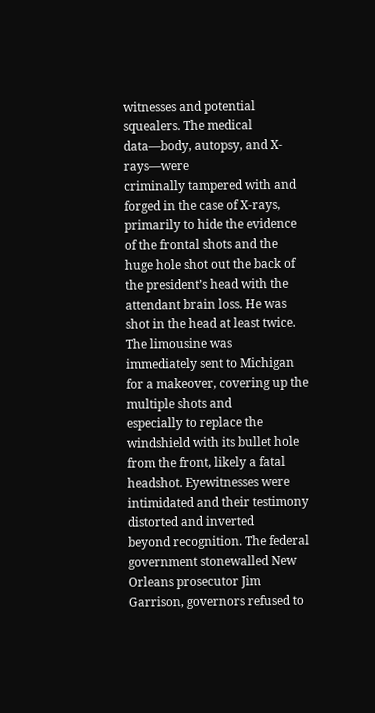witnesses and potential squealers. The medical data—body, autopsy, and X-rays—were
criminally tampered with and forged in the case of X-rays, primarily to hide the evidence
of the frontal shots and the huge hole shot out the back of the president’s head with the
attendant brain loss. He was shot in the head at least twice. The limousine was
immediately sent to Michigan for a makeover, covering up the multiple shots and
especially to replace the windshield with its bullet hole from the front, likely a fatal
headshot. Eyewitnesses were intimidated and their testimony distorted and inverted
beyond recognition. The federal government stonewalled New Orleans prosecutor Jim
Garrison, governors refused to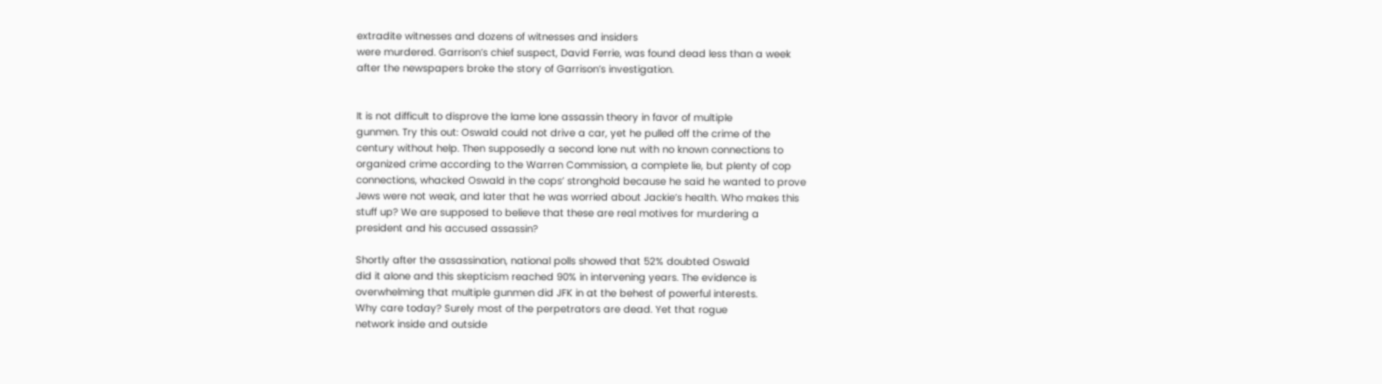extradite witnesses and dozens of witnesses and insiders
were murdered. Garrison’s chief suspect, David Ferrie, was found dead less than a week
after the newspapers broke the story of Garrison’s investigation.


It is not difficult to disprove the lame lone assassin theory in favor of multiple
gunmen. Try this out: Oswald could not drive a car, yet he pulled off the crime of the
century without help. Then supposedly a second lone nut with no known connections to
organized crime according to the Warren Commission, a complete lie, but plenty of cop
connections, whacked Oswald in the cops’ stronghold because he said he wanted to prove
Jews were not weak, and later that he was worried about Jackie’s health. Who makes this
stuff up? We are supposed to believe that these are real motives for murdering a
president and his accused assassin?

Shortly after the assassination, national polls showed that 52% doubted Oswald
did it alone and this skepticism reached 90% in intervening years. The evidence is
overwhelming that multiple gunmen did JFK in at the behest of powerful interests.
Why care today? Surely most of the perpetrators are dead. Yet that rogue
network inside and outside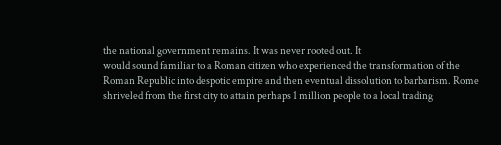the national government remains. It was never rooted out. It
would sound familiar to a Roman citizen who experienced the transformation of the
Roman Republic into despotic empire and then eventual dissolution to barbarism. Rome
shriveled from the first city to attain perhaps 1 million people to a local trading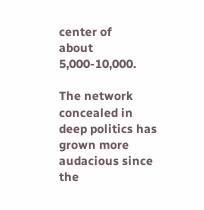center of
about 5,000-10,000.

The network concealed in deep politics has grown more audacious since the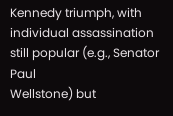Kennedy triumph, with individual assassination still popular (e.g., Senator Paul
Wellstone) but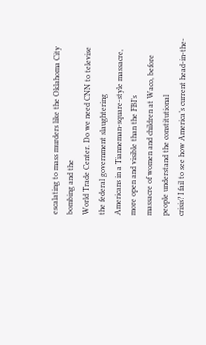escalating to mass murders like the Oklahoma City bombing and the
World Trade Center. Do we need CNN to televise the federal government slaughtering
Americans in a Tianneman-square-style massacre, more open and visible than the FBI’s
massacre of women and children at Waco, before people understand the constitutional
crisis? I fail to see how America’s current head-in-the-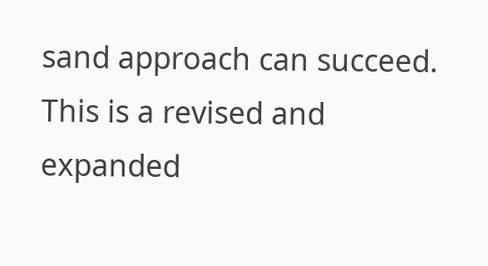sand approach can succeed.
This is a revised and expanded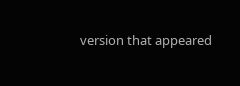version that appeared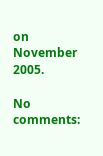on November 2005.

No comments: